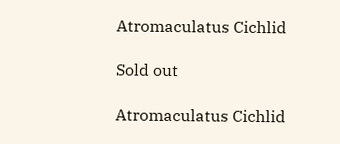Atromaculatus Cichlid

Sold out

Atromaculatus Cichlid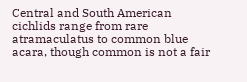Central and South American cichlids range from rare atramaculatus to common blue acara, though common is not a fair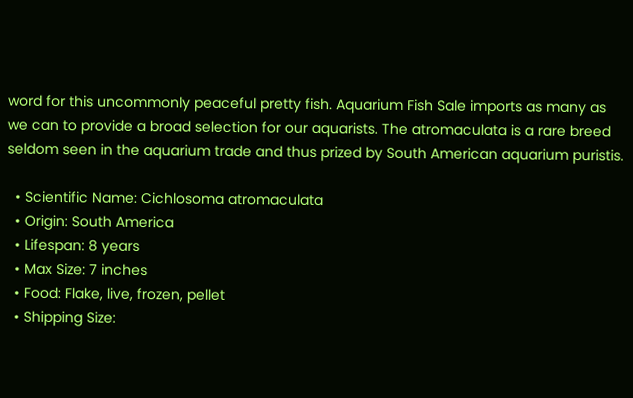word for this uncommonly peaceful pretty fish. Aquarium Fish Sale imports as many as we can to provide a broad selection for our aquarists. The atromaculata is a rare breed seldom seen in the aquarium trade and thus prized by South American aquarium puristis.

  • Scientific Name: Cichlosoma atromaculata
  • Origin: South America
  • Lifespan: 8 years
  • Max Size: 7 inches
  • Food: Flake, live, frozen, pellet
  • Shipping Size: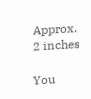Approx. 2 inches

You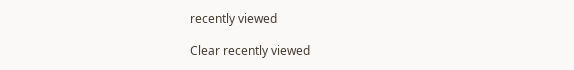recently viewed

Clear recently viewed